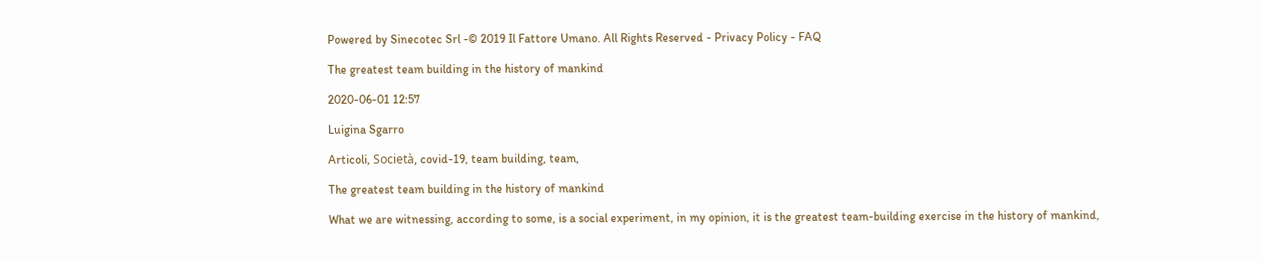Powered by Sinecotec Srl -© 2019 Il Fattore Umano. All Rights Reserved - Privacy Policy - FAQ

The greatest team building in the history of mankind

2020-06-01 12:57

Luigina Sgarro

Articoli, Società, covid-19, team building, team,

The greatest team building in the history of mankind

What we are witnessing, according to some, is a social experiment, in my opinion, it is the greatest team-building exercise in the history of mankind,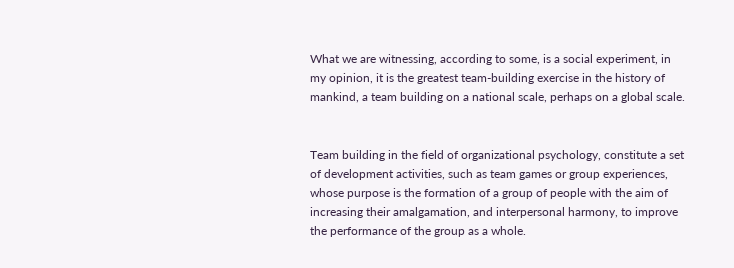What we are witnessing, according to some, is a social experiment, in my opinion, it is the greatest team-building exercise in the history of mankind, a team building on a national scale, perhaps on a global scale.


Team building in the field of organizational psychology, constitute a set of development activities, such as team games or group experiences, whose purpose is the formation of a group of people with the aim of increasing their amalgamation, and interpersonal harmony, to improve the performance of the group as a whole.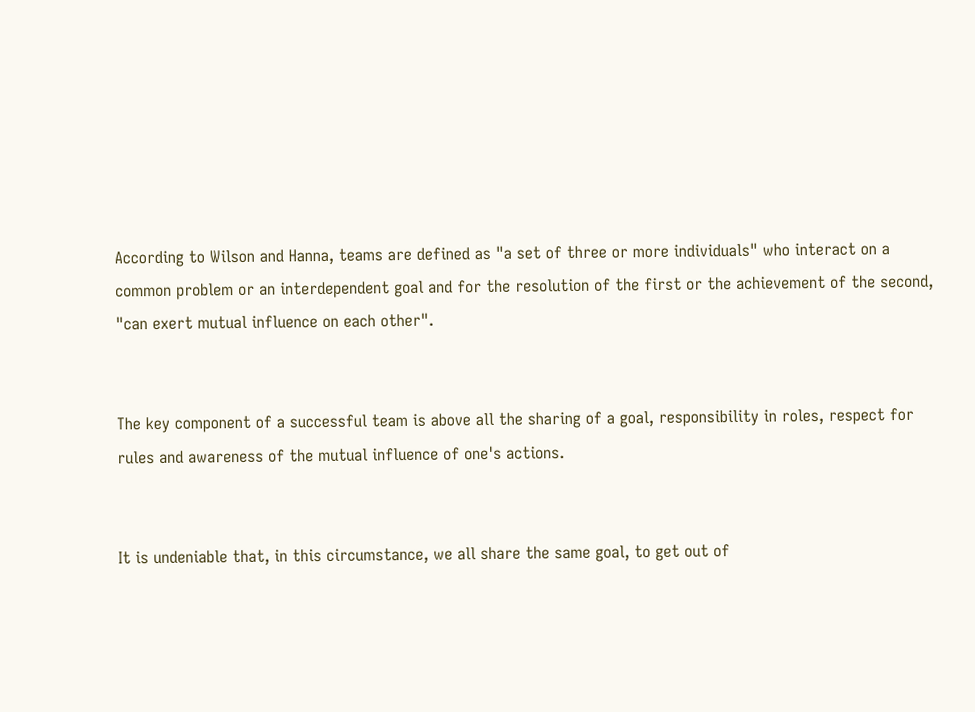According to Wilson and Hanna, teams are defined as "a set of three or more individuals" who interact on a common problem or an interdependent goal and for the resolution of the first or the achievement of the second, "can exert mutual influence on each other".


The key component of a successful team is above all the sharing of a goal, responsibility in roles, respect for rules and awareness of the mutual influence of one's actions.


It is undeniable that, in this circumstance, we all share the same goal, to get out of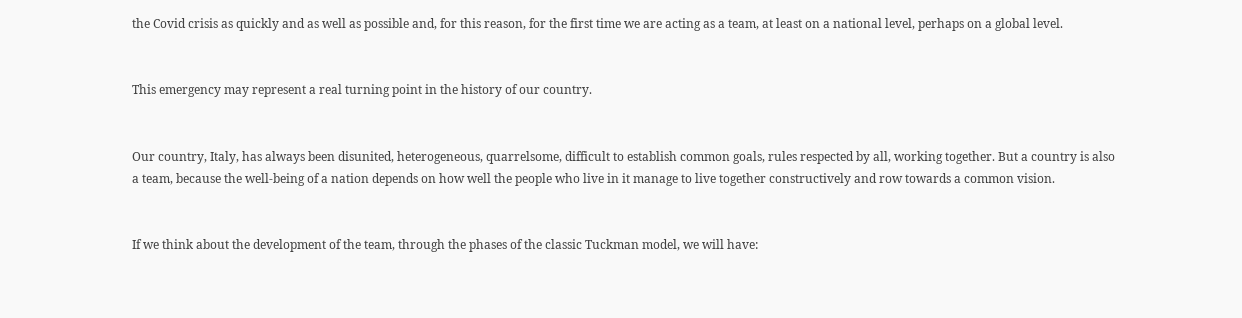the Covid crisis as quickly and as well as possible and, for this reason, for the first time we are acting as a team, at least on a national level, perhaps on a global level.


This emergency may represent a real turning point in the history of our country.


Our country, Italy, has always been disunited, heterogeneous, quarrelsome, difficult to establish common goals, rules respected by all, working together. But a country is also a team, because the well-being of a nation depends on how well the people who live in it manage to live together constructively and row towards a common vision.


If we think about the development of the team, through the phases of the classic Tuckman model, we will have: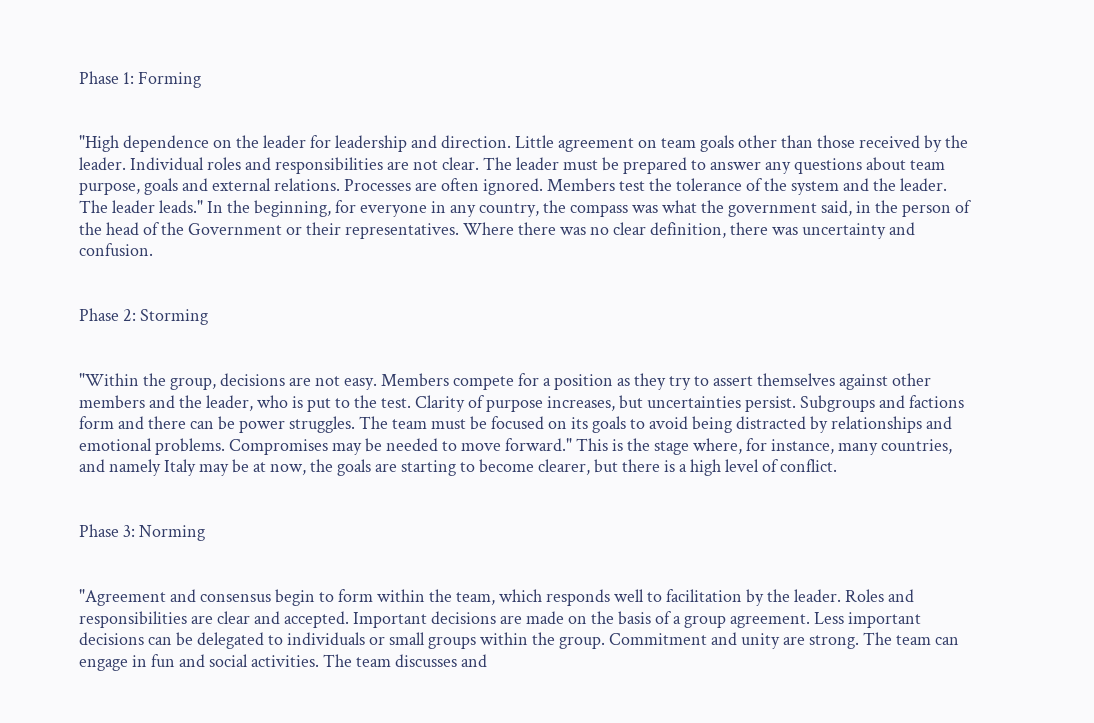Phase 1: Forming


"High dependence on the leader for leadership and direction. Little agreement on team goals other than those received by the leader. Individual roles and responsibilities are not clear. The leader must be prepared to answer any questions about team purpose, goals and external relations. Processes are often ignored. Members test the tolerance of the system and the leader. The leader leads." In the beginning, for everyone in any country, the compass was what the government said, in the person of the head of the Government or their representatives. Where there was no clear definition, there was uncertainty and confusion.


Phase 2: Storming


"Within the group, decisions are not easy. Members compete for a position as they try to assert themselves against other members and the leader, who is put to the test. Clarity of purpose increases, but uncertainties persist. Subgroups and factions form and there can be power struggles. The team must be focused on its goals to avoid being distracted by relationships and emotional problems. Compromises may be needed to move forward." This is the stage where, for instance, many countries, and namely Italy may be at now, the goals are starting to become clearer, but there is a high level of conflict.


Phase 3: Norming


"Agreement and consensus begin to form within the team, which responds well to facilitation by the leader. Roles and responsibilities are clear and accepted. Important decisions are made on the basis of a group agreement. Less important decisions can be delegated to individuals or small groups within the group. Commitment and unity are strong. The team can engage in fun and social activities. The team discusses and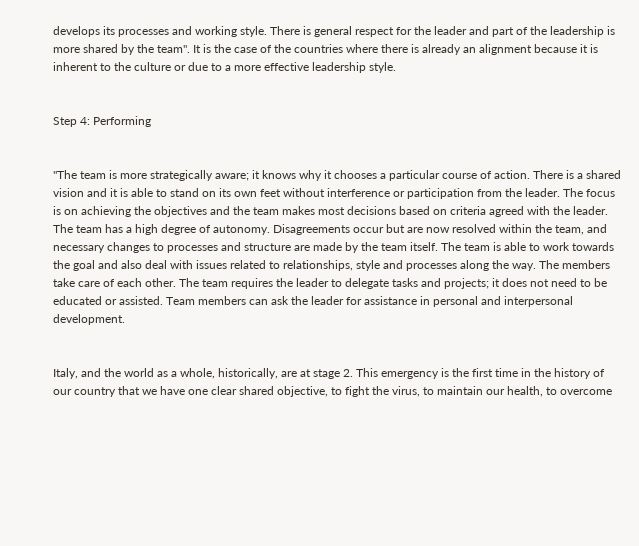develops its processes and working style. There is general respect for the leader and part of the leadership is more shared by the team". It is the case of the countries where there is already an alignment because it is inherent to the culture or due to a more effective leadership style.


Step 4: Performing


"The team is more strategically aware; it knows why it chooses a particular course of action. There is a shared vision and it is able to stand on its own feet without interference or participation from the leader. The focus is on achieving the objectives and the team makes most decisions based on criteria agreed with the leader. The team has a high degree of autonomy. Disagreements occur but are now resolved within the team, and necessary changes to processes and structure are made by the team itself. The team is able to work towards the goal and also deal with issues related to relationships, style and processes along the way. The members take care of each other. The team requires the leader to delegate tasks and projects; it does not need to be educated or assisted. Team members can ask the leader for assistance in personal and interpersonal development.


Italy, and the world as a whole, historically, are at stage 2. This emergency is the first time in the history of our country that we have one clear shared objective, to fight the virus, to maintain our health, to overcome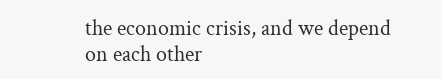the economic crisis, and we depend on each other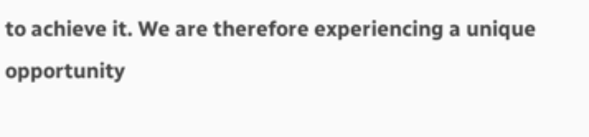to achieve it. We are therefore experiencing a unique opportunity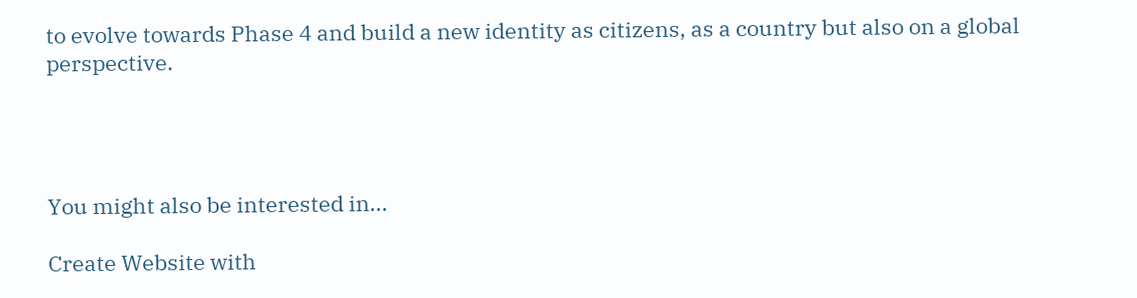to evolve towards Phase 4 and build a new identity as citizens, as a country but also on a global perspective.




You might also be interested in...

Create Website with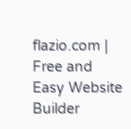flazio.com | Free and Easy Website Builder